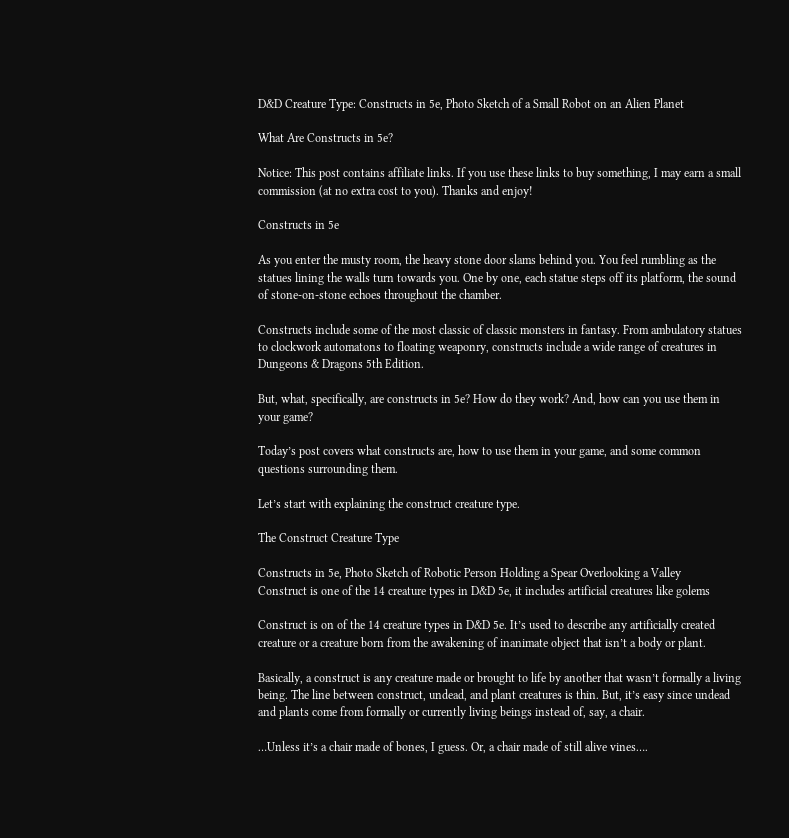D&D Creature Type: Constructs in 5e, Photo Sketch of a Small Robot on an Alien Planet

What Are Constructs in 5e?

Notice: This post contains affiliate links. If you use these links to buy something, I may earn a small commission (at no extra cost to you). Thanks and enjoy!

Constructs in 5e

As you enter the musty room, the heavy stone door slams behind you. You feel rumbling as the statues lining the walls turn towards you. One by one, each statue steps off its platform, the sound of stone-on-stone echoes throughout the chamber.

Constructs include some of the most classic of classic monsters in fantasy. From ambulatory statues to clockwork automatons to floating weaponry, constructs include a wide range of creatures in Dungeons & Dragons 5th Edition.

But, what, specifically, are constructs in 5e? How do they work? And, how can you use them in your game?

Today’s post covers what constructs are, how to use them in your game, and some common questions surrounding them.

Let’s start with explaining the construct creature type.

The Construct Creature Type

Constructs in 5e, Photo Sketch of Robotic Person Holding a Spear Overlooking a Valley
Construct is one of the 14 creature types in D&D 5e, it includes artificial creatures like golems

Construct is on of the 14 creature types in D&D 5e. It’s used to describe any artificially created creature or a creature born from the awakening of inanimate object that isn’t a body or plant.

Basically, a construct is any creature made or brought to life by another that wasn’t formally a living being. The line between construct, undead, and plant creatures is thin. But, it’s easy since undead and plants come from formally or currently living beings instead of, say, a chair.

…Unless it’s a chair made of bones, I guess. Or, a chair made of still alive vines….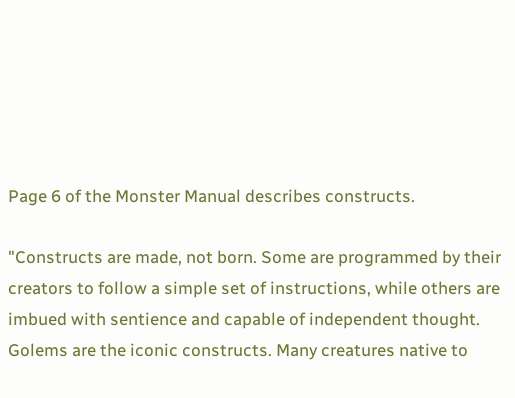Page 6 of the Monster Manual describes constructs.

"Constructs are made, not born. Some are programmed by their creators to follow a simple set of instructions, while others are imbued with sentience and capable of independent thought. Golems are the iconic constructs. Many creatures native to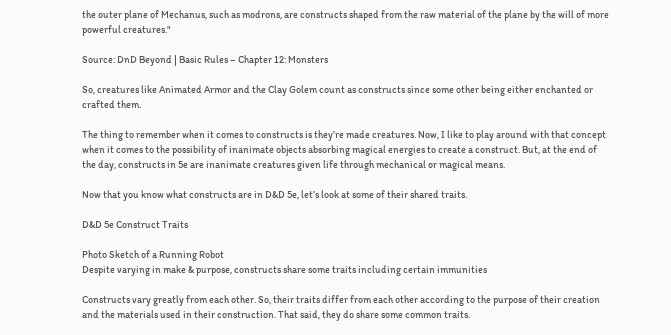the outer plane of Mechanus, such as modrons, are constructs shaped from the raw material of the plane by the will of more powerful creatures."

Source: DnD Beyond | Basic Rules – Chapter 12: Monsters

So, creatures like Animated Armor and the Clay Golem count as constructs since some other being either enchanted or crafted them.

The thing to remember when it comes to constructs is they’re made creatures. Now, I like to play around with that concept when it comes to the possibility of inanimate objects absorbing magical energies to create a construct. But, at the end of the day, constructs in 5e are inanimate creatures given life through mechanical or magical means.

Now that you know what constructs are in D&D 5e, let’s look at some of their shared traits.

D&D 5e Construct Traits

Photo Sketch of a Running Robot
Despite varying in make & purpose, constructs share some traits including certain immunities

Constructs vary greatly from each other. So, their traits differ from each other according to the purpose of their creation and the materials used in their construction. That said, they do share some common traits.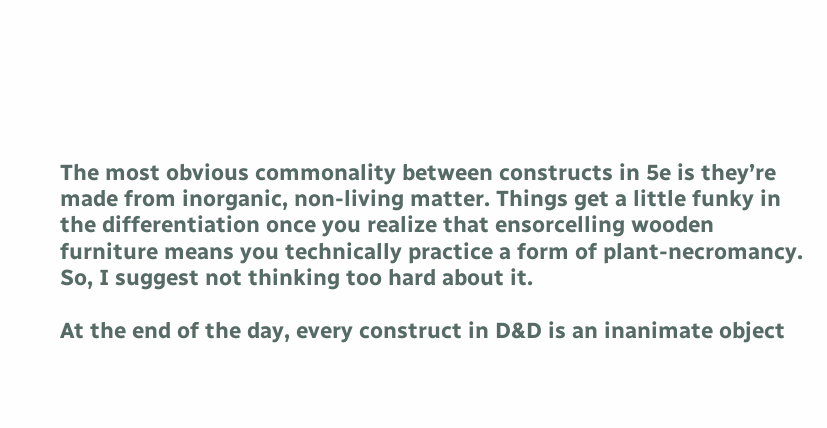The most obvious commonality between constructs in 5e is they’re made from inorganic, non-living matter. Things get a little funky in the differentiation once you realize that ensorcelling wooden furniture means you technically practice a form of plant-necromancy. So, I suggest not thinking too hard about it.

At the end of the day, every construct in D&D is an inanimate object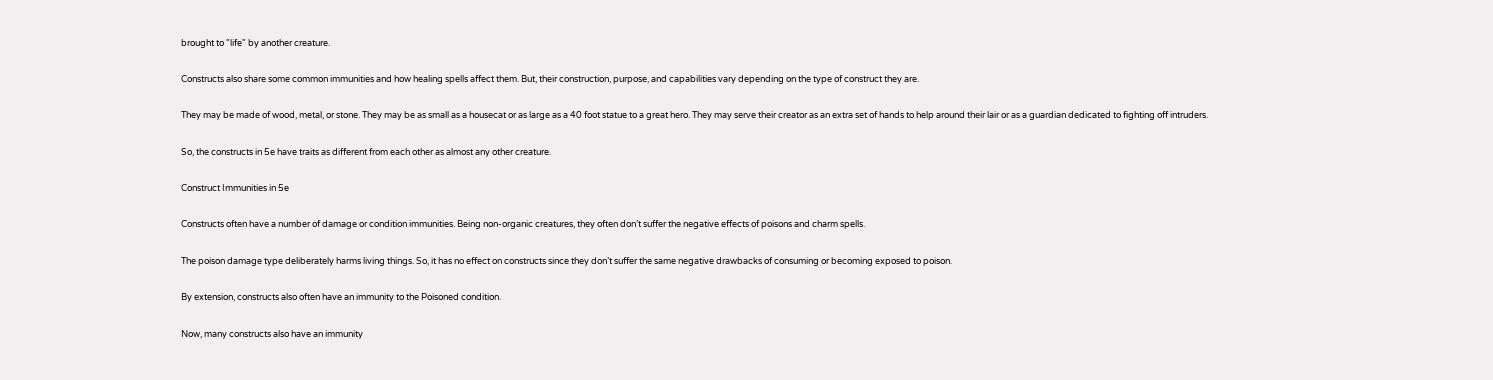brought to "life" by another creature.

Constructs also share some common immunities and how healing spells affect them. But, their construction, purpose, and capabilities vary depending on the type of construct they are.

They may be made of wood, metal, or stone. They may be as small as a housecat or as large as a 40 foot statue to a great hero. They may serve their creator as an extra set of hands to help around their lair or as a guardian dedicated to fighting off intruders.

So, the constructs in 5e have traits as different from each other as almost any other creature.

Construct Immunities in 5e

Constructs often have a number of damage or condition immunities. Being non-organic creatures, they often don’t suffer the negative effects of poisons and charm spells.

The poison damage type deliberately harms living things. So, it has no effect on constructs since they don’t suffer the same negative drawbacks of consuming or becoming exposed to poison.

By extension, constructs also often have an immunity to the Poisoned condition.

Now, many constructs also have an immunity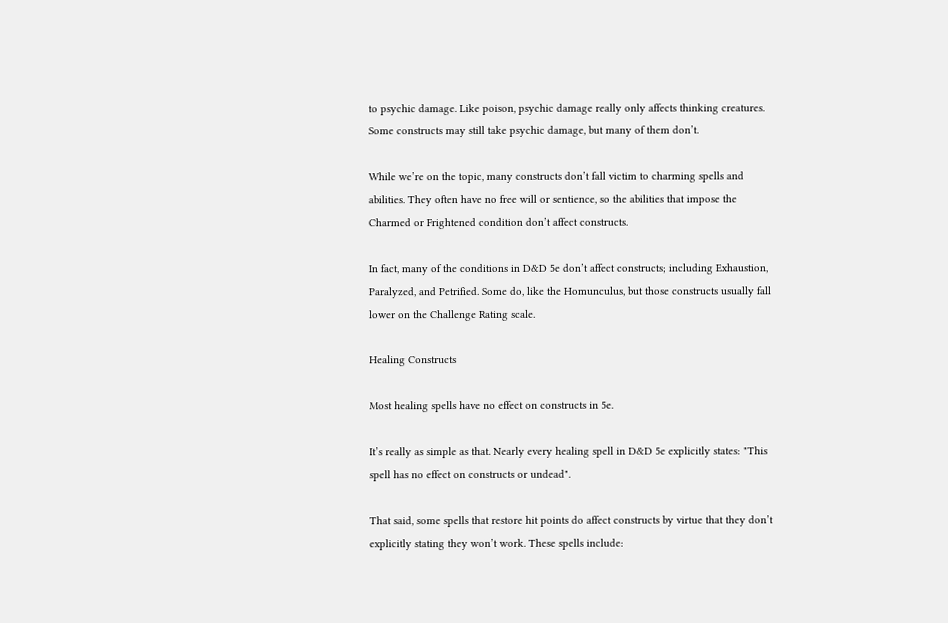to psychic damage. Like poison, psychic damage really only affects thinking creatures. Some constructs may still take psychic damage, but many of them don’t.

While we’re on the topic, many constructs don’t fall victim to charming spells and abilities. They often have no free will or sentience, so the abilities that impose the Charmed or Frightened condition don’t affect constructs.

In fact, many of the conditions in D&D 5e don’t affect constructs; including Exhaustion, Paralyzed, and Petrified. Some do, like the Homunculus, but those constructs usually fall lower on the Challenge Rating scale.

Healing Constructs

Most healing spells have no effect on constructs in 5e.

It’s really as simple as that. Nearly every healing spell in D&D 5e explicitly states: "This spell has no effect on constructs or undead".

That said, some spells that restore hit points do affect constructs by virtue that they don’t explicitly stating they won’t work. These spells include: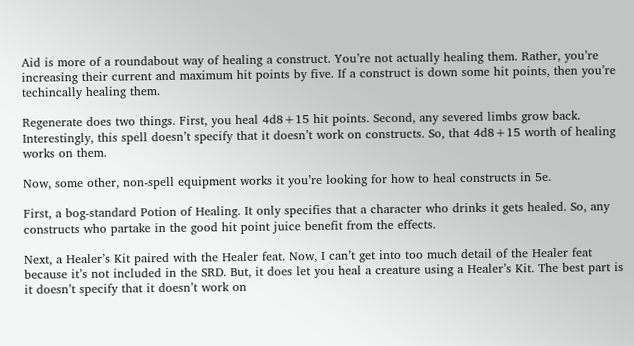Aid is more of a roundabout way of healing a construct. You’re not actually healing them. Rather, you’re increasing their current and maximum hit points by five. If a construct is down some hit points, then you’re techincally healing them.

Regenerate does two things. First, you heal 4d8+15 hit points. Second, any severed limbs grow back. Interestingly, this spell doesn’t specify that it doesn’t work on constructs. So, that 4d8+15 worth of healing works on them.

Now, some other, non-spell equipment works it you’re looking for how to heal constructs in 5e.

First, a bog-standard Potion of Healing. It only specifies that a character who drinks it gets healed. So, any constructs who partake in the good hit point juice benefit from the effects.

Next, a Healer’s Kit paired with the Healer feat. Now, I can’t get into too much detail of the Healer feat because it’s not included in the SRD. But, it does let you heal a creature using a Healer’s Kit. The best part is it doesn’t specify that it doesn’t work on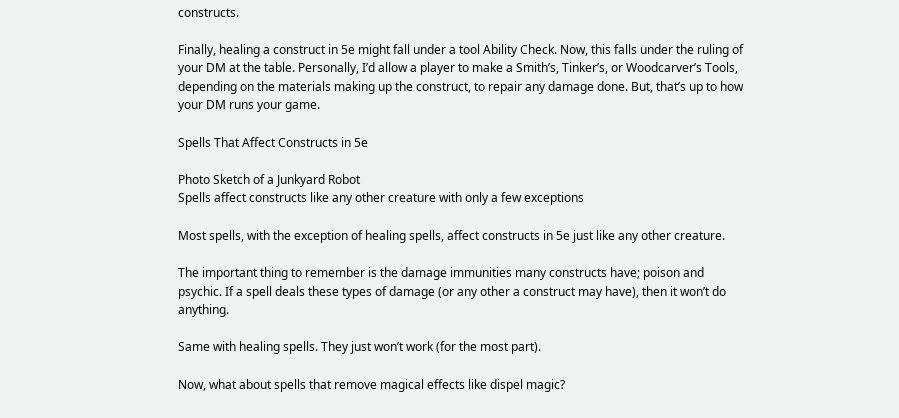constructs.

Finally, healing a construct in 5e might fall under a tool Ability Check. Now, this falls under the ruling of your DM at the table. Personally, I’d allow a player to make a Smith’s, Tinker’s, or Woodcarver’s Tools, depending on the materials making up the construct, to repair any damage done. But, that’s up to how your DM runs your game.

Spells That Affect Constructs in 5e

Photo Sketch of a Junkyard Robot
Spells affect constructs like any other creature with only a few exceptions

Most spells, with the exception of healing spells, affect constructs in 5e just like any other creature.

The important thing to remember is the damage immunities many constructs have; poison and psychic. If a spell deals these types of damage (or any other a construct may have), then it won’t do anything.

Same with healing spells. They just won’t work (for the most part).

Now, what about spells that remove magical effects like dispel magic?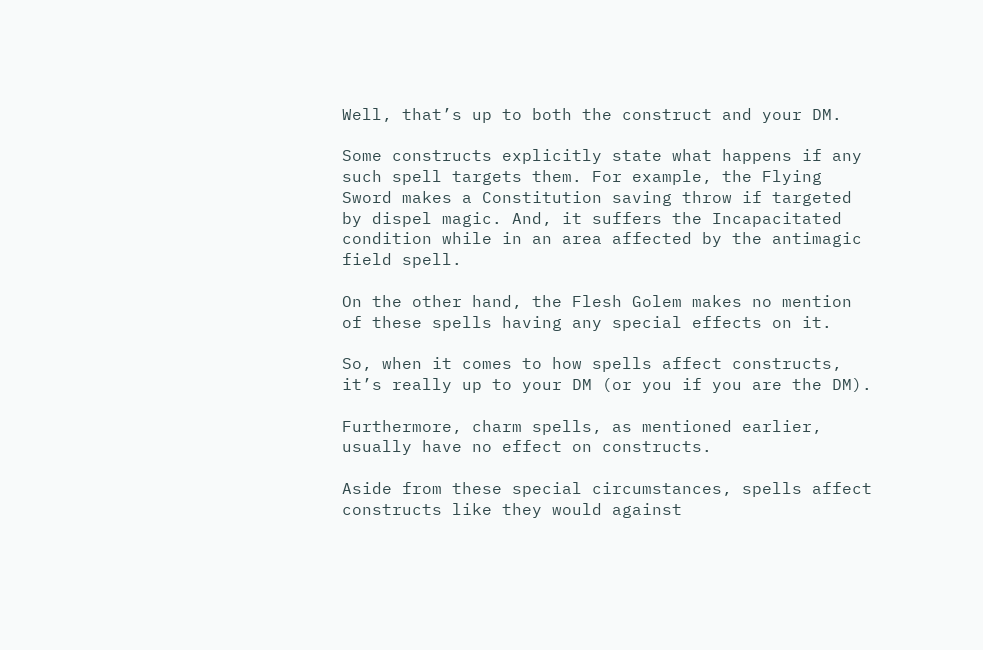Well, that’s up to both the construct and your DM.

Some constructs explicitly state what happens if any such spell targets them. For example, the Flying Sword makes a Constitution saving throw if targeted by dispel magic. And, it suffers the Incapacitated condition while in an area affected by the antimagic field spell.

On the other hand, the Flesh Golem makes no mention of these spells having any special effects on it.

So, when it comes to how spells affect constructs, it’s really up to your DM (or you if you are the DM).

Furthermore, charm spells, as mentioned earlier, usually have no effect on constructs.

Aside from these special circumstances, spells affect constructs like they would against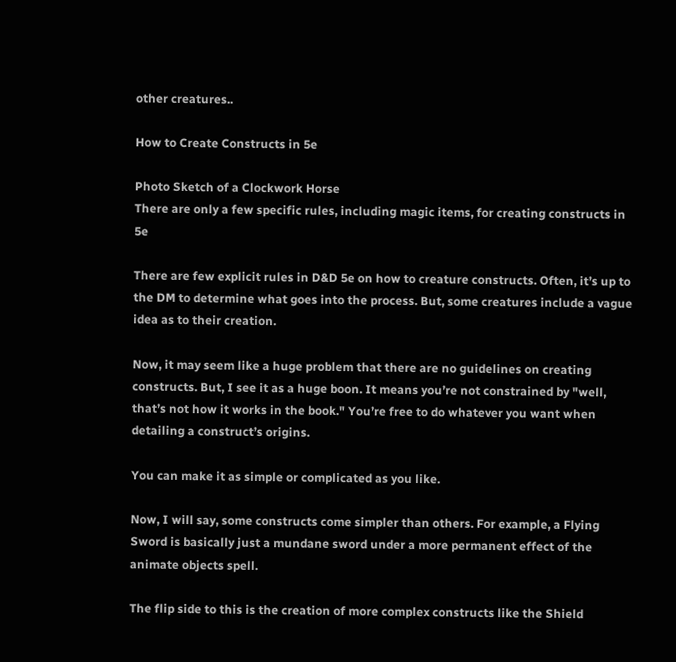other creatures..

How to Create Constructs in 5e

Photo Sketch of a Clockwork Horse
There are only a few specific rules, including magic items, for creating constructs in 5e

There are few explicit rules in D&D 5e on how to creature constructs. Often, it’s up to the DM to determine what goes into the process. But, some creatures include a vague idea as to their creation.

Now, it may seem like a huge problem that there are no guidelines on creating constructs. But, I see it as a huge boon. It means you’re not constrained by "well, that’s not how it works in the book." You’re free to do whatever you want when detailing a construct’s origins.

You can make it as simple or complicated as you like.

Now, I will say, some constructs come simpler than others. For example, a Flying Sword is basically just a mundane sword under a more permanent effect of the animate objects spell.

The flip side to this is the creation of more complex constructs like the Shield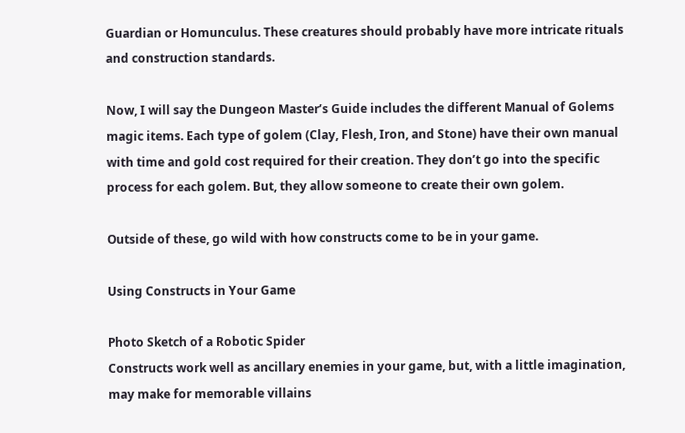Guardian or Homunculus. These creatures should probably have more intricate rituals and construction standards.

Now, I will say the Dungeon Master’s Guide includes the different Manual of Golems magic items. Each type of golem (Clay, Flesh, Iron, and Stone) have their own manual with time and gold cost required for their creation. They don’t go into the specific process for each golem. But, they allow someone to create their own golem.

Outside of these, go wild with how constructs come to be in your game.

Using Constructs in Your Game

Photo Sketch of a Robotic Spider
Constructs work well as ancillary enemies in your game, but, with a little imagination, may make for memorable villains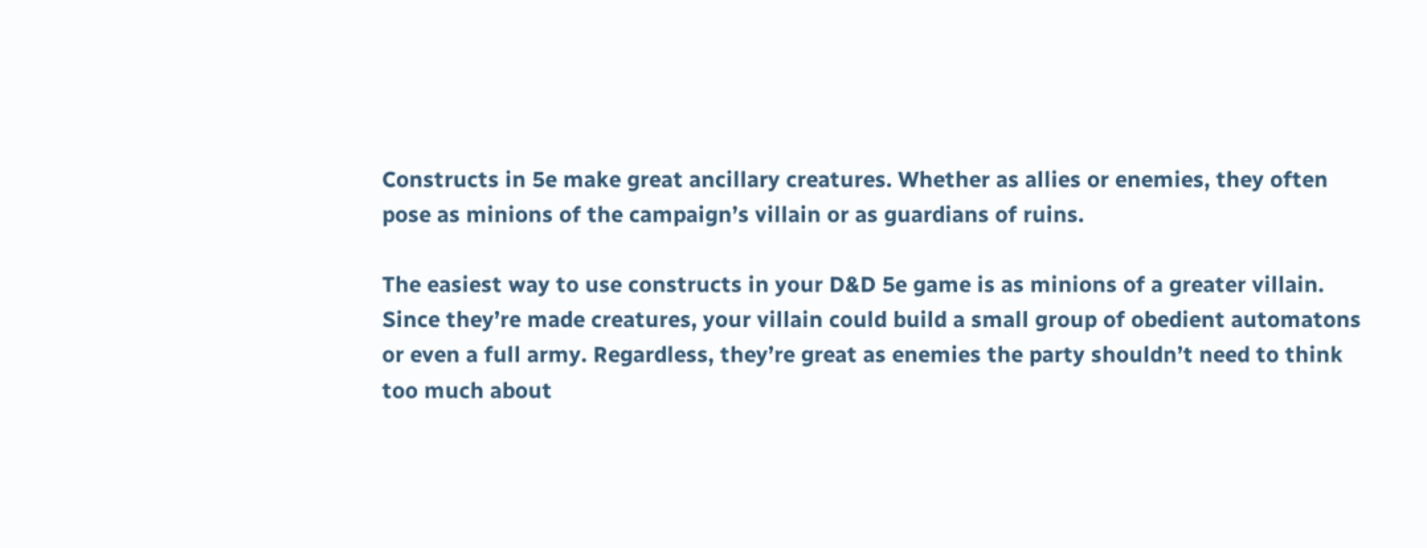Constructs in 5e make great ancillary creatures. Whether as allies or enemies, they often pose as minions of the campaign’s villain or as guardians of ruins.

The easiest way to use constructs in your D&D 5e game is as minions of a greater villain. Since they’re made creatures, your villain could build a small group of obedient automatons or even a full army. Regardless, they’re great as enemies the party shouldn’t need to think too much about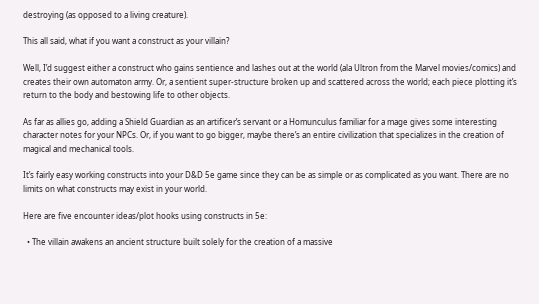destroying (as opposed to a living creature).

This all said, what if you want a construct as your villain?

Well, I’d suggest either a construct who gains sentience and lashes out at the world (ala Ultron from the Marvel movies/comics) and creates their own automaton army. Or, a sentient super-structure broken up and scattered across the world; each piece plotting it’s return to the body and bestowing life to other objects.

As far as allies go, adding a Shield Guardian as an artificer’s servant or a Homunculus familiar for a mage gives some interesting character notes for your NPCs. Or, if you want to go bigger, maybe there’s an entire civilization that specializes in the creation of magical and mechanical tools.

It’s fairly easy working constructs into your D&D 5e game since they can be as simple or as complicated as you want. There are no limits on what constructs may exist in your world.

Here are five encounter ideas/plot hooks using constructs in 5e:

  • The villain awakens an ancient structure built solely for the creation of a massive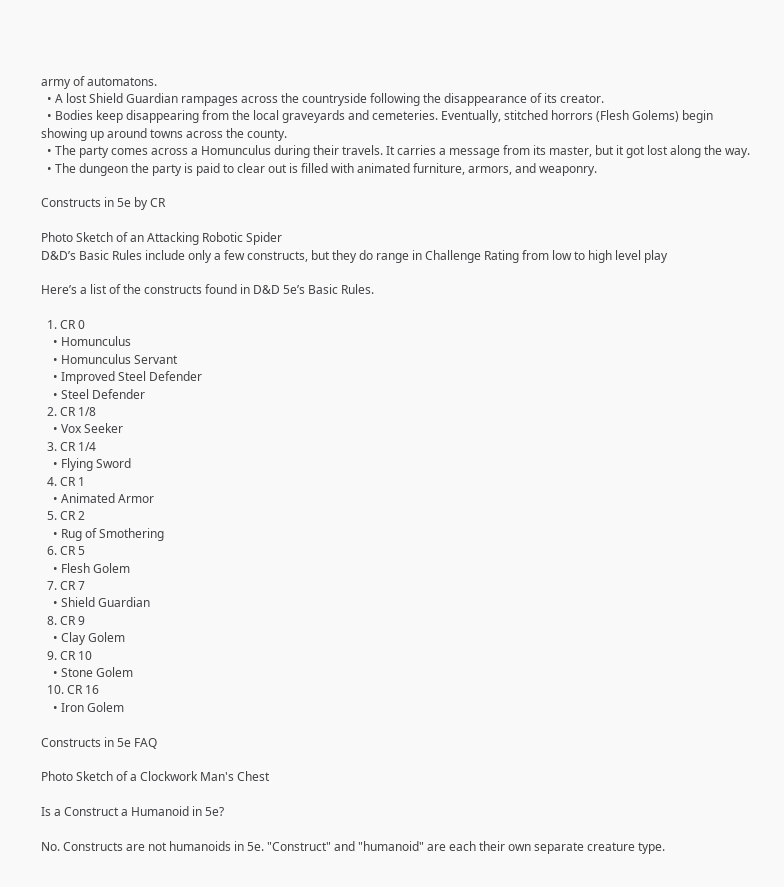army of automatons.
  • A lost Shield Guardian rampages across the countryside following the disappearance of its creator.
  • Bodies keep disappearing from the local graveyards and cemeteries. Eventually, stitched horrors (Flesh Golems) begin showing up around towns across the county.
  • The party comes across a Homunculus during their travels. It carries a message from its master, but it got lost along the way.
  • The dungeon the party is paid to clear out is filled with animated furniture, armors, and weaponry.

Constructs in 5e by CR

Photo Sketch of an Attacking Robotic Spider
D&D’s Basic Rules include only a few constructs, but they do range in Challenge Rating from low to high level play

Here’s a list of the constructs found in D&D 5e’s Basic Rules.

  1. CR 0
    • Homunculus
    • Homunculus Servant
    • Improved Steel Defender
    • Steel Defender
  2. CR 1/8
    • Vox Seeker
  3. CR 1/4
    • Flying Sword
  4. CR 1
    • Animated Armor
  5. CR 2
    • Rug of Smothering
  6. CR 5
    • Flesh Golem
  7. CR 7
    • Shield Guardian
  8. CR 9
    • Clay Golem
  9. CR 10
    • Stone Golem
  10. CR 16
    • Iron Golem

Constructs in 5e FAQ

Photo Sketch of a Clockwork Man's Chest

Is a Construct a Humanoid in 5e?

No. Constructs are not humanoids in 5e. "Construct" and "humanoid" are each their own separate creature type.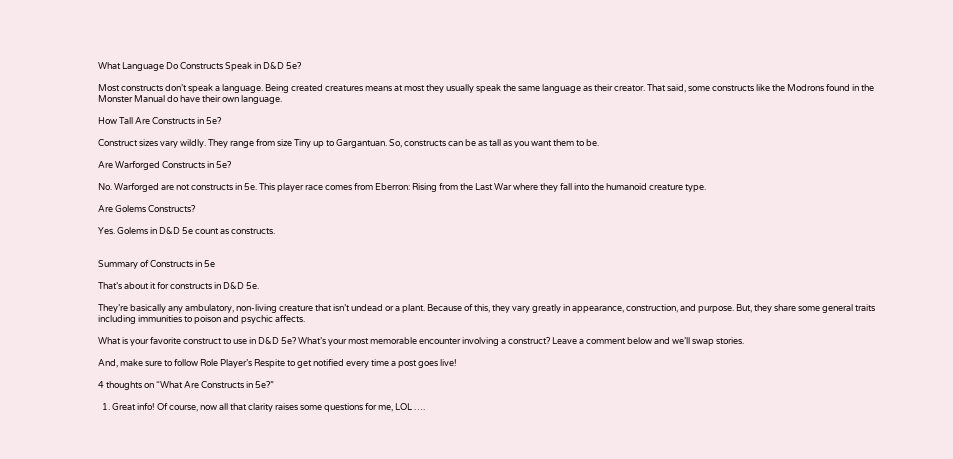What Language Do Constructs Speak in D&D 5e?

Most constructs don’t speak a language. Being created creatures means at most they usually speak the same language as their creator. That said, some constructs like the Modrons found in the Monster Manual do have their own language.

How Tall Are Constructs in 5e?

Construct sizes vary wildly. They range from size Tiny up to Gargantuan. So, constructs can be as tall as you want them to be.

Are Warforged Constructs in 5e?

No. Warforged are not constructs in 5e. This player race comes from Eberron: Rising from the Last War where they fall into the humanoid creature type.

Are Golems Constructs?

Yes. Golems in D&D 5e count as constructs.


Summary of Constructs in 5e

That’s about it for constructs in D&D 5e.

They’re basically any ambulatory, non-living creature that isn’t undead or a plant. Because of this, they vary greatly in appearance, construction, and purpose. But, they share some general traits including immunities to poison and psychic affects.

What is your favorite construct to use in D&D 5e? What’s your most memorable encounter involving a construct? Leave a comment below and we’ll swap stories.

And, make sure to follow Role Player’s Respite to get notified every time a post goes live!

4 thoughts on “What Are Constructs in 5e?”

  1. Great info! Of course, now all that clarity raises some questions for me, LOL ….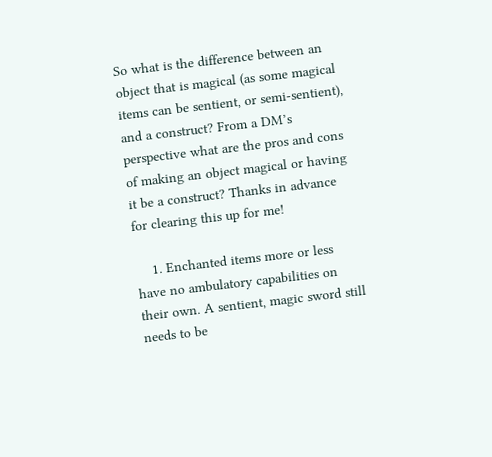So what is the difference between an object that is magical (as some magical items can be sentient, or semi-sentient), and a construct? From a DM’s perspective what are the pros and cons of making an object magical or having it be a construct? Thanks in advance for clearing this up for me!

    1. Enchanted items more or less have no ambulatory capabilities on their own. A sentient, magic sword still needs to be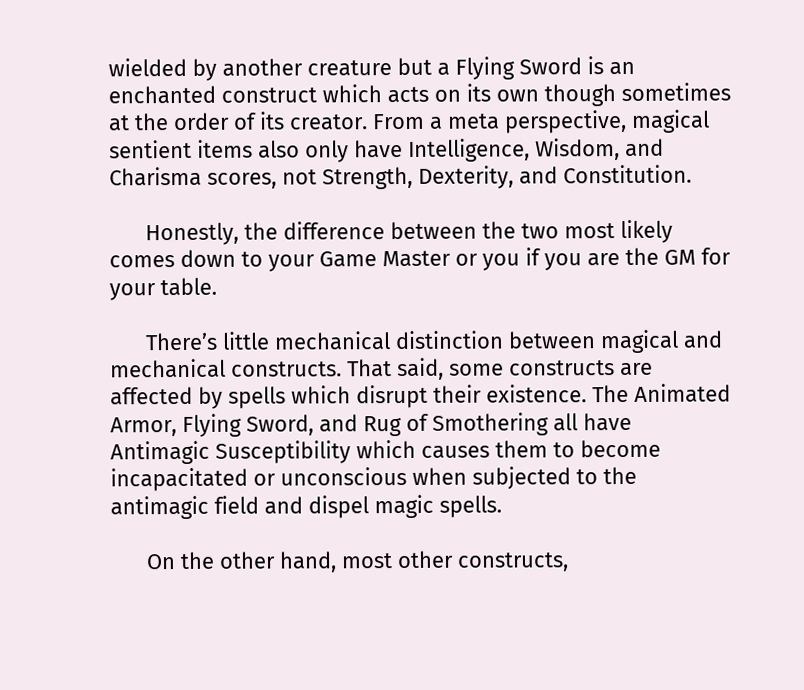wielded by another creature but a Flying Sword is an enchanted construct which acts on its own though sometimes at the order of its creator. From a meta perspective, magical sentient items also only have Intelligence, Wisdom, and Charisma scores, not Strength, Dexterity, and Constitution.

      Honestly, the difference between the two most likely comes down to your Game Master or you if you are the GM for your table.

      There’s little mechanical distinction between magical and mechanical constructs. That said, some constructs are affected by spells which disrupt their existence. The Animated Armor, Flying Sword, and Rug of Smothering all have Antimagic Susceptibility which causes them to become incapacitated or unconscious when subjected to the antimagic field and dispel magic spells.

      On the other hand, most other constructs,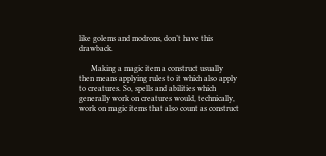like golems and modrons, don’t have this drawback.

      Making a magic item a construct usually then means applying rules to it which also apply to creatures. So, spells and abilities which generally work on creatures would, technically, work on magic items that also count as construct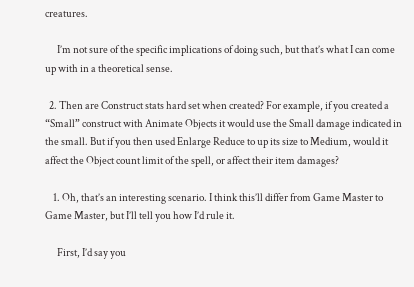creatures.

      I’m not sure of the specific implications of doing such, but that’s what I can come up with in a theoretical sense.

  2. Then are Construct stats hard set when created? For example, if you created a “Small” construct with Animate Objects it would use the Small damage indicated in the small. But if you then used Enlarge Reduce to up its size to Medium, would it affect the Object count limit of the spell, or affect their item damages?

    1. Oh, that’s an interesting scenario. I think this’ll differ from Game Master to Game Master, but I’ll tell you how I’d rule it.

      First, I’d say you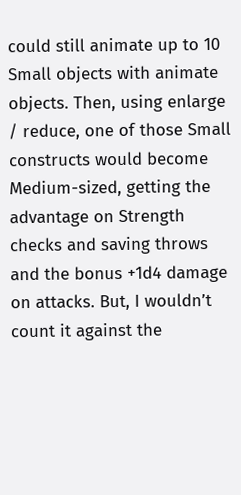could still animate up to 10 Small objects with animate objects. Then, using enlarge / reduce, one of those Small constructs would become Medium-sized, getting the advantage on Strength checks and saving throws and the bonus +1d4 damage on attacks. But, I wouldn’t count it against the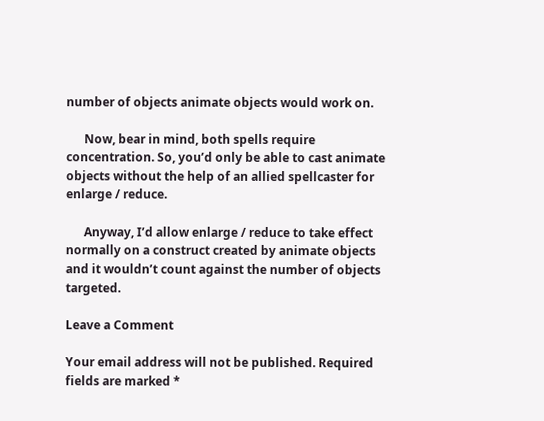number of objects animate objects would work on.

      Now, bear in mind, both spells require concentration. So, you’d only be able to cast animate objects without the help of an allied spellcaster for enlarge / reduce.

      Anyway, I’d allow enlarge / reduce to take effect normally on a construct created by animate objects and it wouldn’t count against the number of objects targeted.

Leave a Comment

Your email address will not be published. Required fields are marked *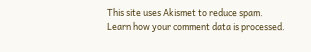This site uses Akismet to reduce spam. Learn how your comment data is processed.